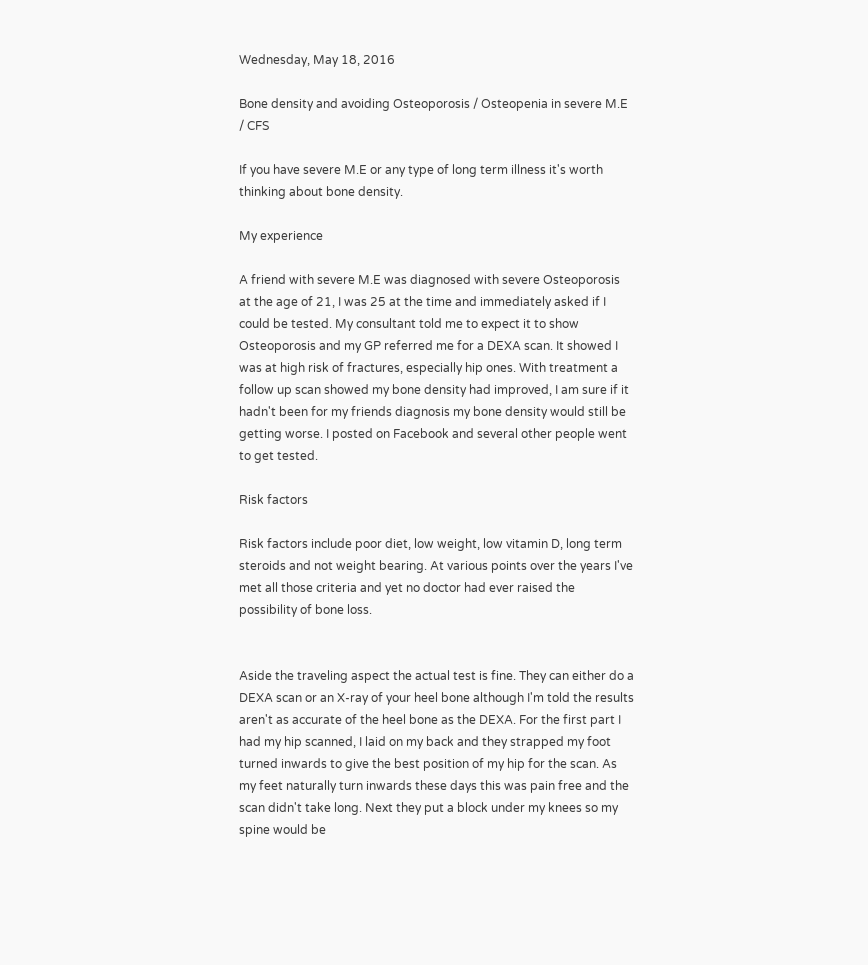Wednesday, May 18, 2016

Bone density and avoiding Osteoporosis / Osteopenia in severe M.E / CFS

If you have severe M.E or any type of long term illness it's worth thinking about bone density.

My experience

A friend with severe M.E was diagnosed with severe Osteoporosis at the age of 21, I was 25 at the time and immediately asked if I could be tested. My consultant told me to expect it to show Osteoporosis and my GP referred me for a DEXA scan. It showed I was at high risk of fractures, especially hip ones. With treatment a follow up scan showed my bone density had improved, I am sure if it hadn't been for my friends diagnosis my bone density would still be getting worse. I posted on Facebook and several other people went to get tested.

Risk factors

Risk factors include poor diet, low weight, low vitamin D, long term steroids and not weight bearing. At various points over the years I've met all those criteria and yet no doctor had ever raised the possibility of bone loss.


Aside the traveling aspect the actual test is fine. They can either do a DEXA scan or an X-ray of your heel bone although I'm told the results aren't as accurate of the heel bone as the DEXA. For the first part I had my hip scanned, I laid on my back and they strapped my foot turned inwards to give the best position of my hip for the scan. As my feet naturally turn inwards these days this was pain free and the scan didn't take long. Next they put a block under my knees so my spine would be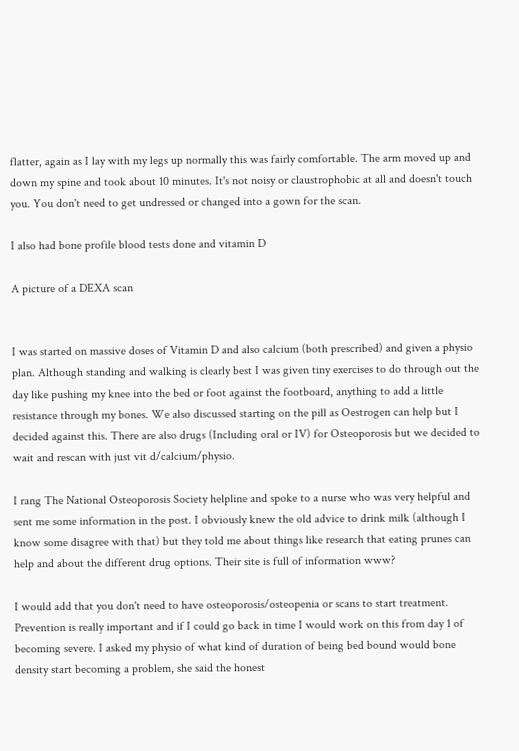flatter, again as I lay with my legs up normally this was fairly comfortable. The arm moved up and down my spine and took about 10 minutes. It's not noisy or claustrophobic at all and doesn't touch you. You don't need to get undressed or changed into a gown for the scan.

I also had bone profile blood tests done and vitamin D

A picture of a DEXA scan


I was started on massive doses of Vitamin D and also calcium (both prescribed) and given a physio plan. Although standing and walking is clearly best I was given tiny exercises to do through out the day like pushing my knee into the bed or foot against the footboard, anything to add a little resistance through my bones. We also discussed starting on the pill as Oestrogen can help but I decided against this. There are also drugs (Including oral or IV) for Osteoporosis but we decided to wait and rescan with just vit d/calcium/physio.

I rang The National Osteoporosis Society helpline and spoke to a nurse who was very helpful and sent me some information in the post. I obviously knew the old advice to drink milk (although I know some disagree with that) but they told me about things like research that eating prunes can help and about the different drug options. Their site is full of information www?

I would add that you don't need to have osteoporosis/osteopenia or scans to start treatment. Prevention is really important and if I could go back in time I would work on this from day 1 of becoming severe. I asked my physio of what kind of duration of being bed bound would bone density start becoming a problem, she said the honest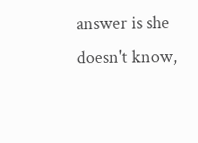answer is she doesn't know,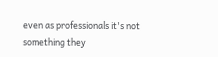even as professionals it's not something they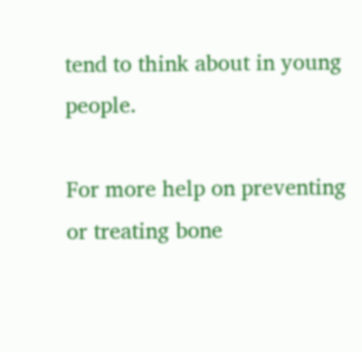tend to think about in young people.

For more help on preventing or treating bone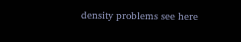density problems see here